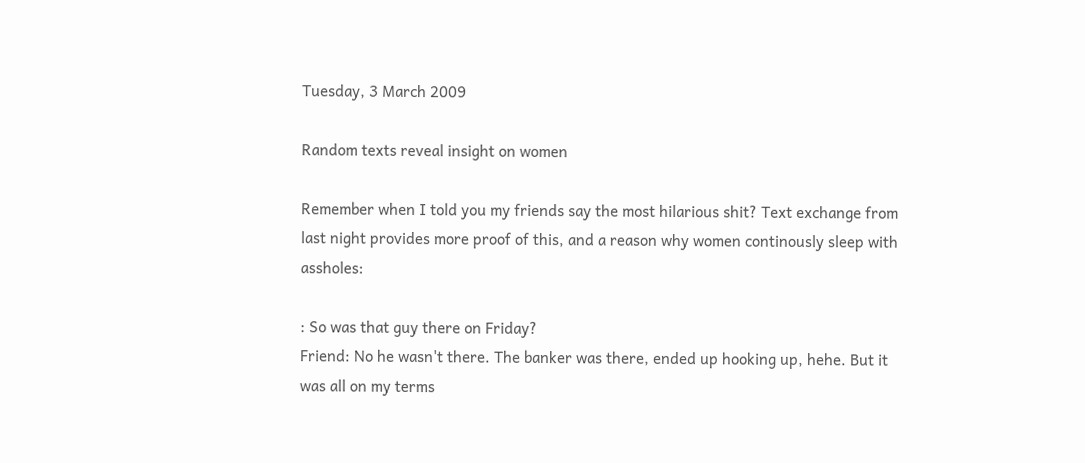Tuesday, 3 March 2009

Random texts reveal insight on women

Remember when I told you my friends say the most hilarious shit? Text exchange from last night provides more proof of this, and a reason why women continously sleep with assholes:

: So was that guy there on Friday?
Friend: No he wasn't there. The banker was there, ended up hooking up, hehe. But it was all on my terms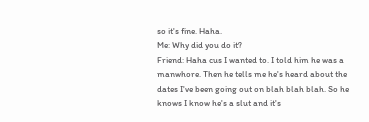so it's fine. Haha.
Me: Why did you do it?
Friend: Haha cus I wanted to. I told him he was a manwhore. Then he tells me he's heard about the dates I've been going out on blah blah blah. So he knows I know he's a slut and it's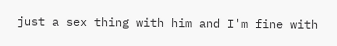just a sex thing with him and I'm fine with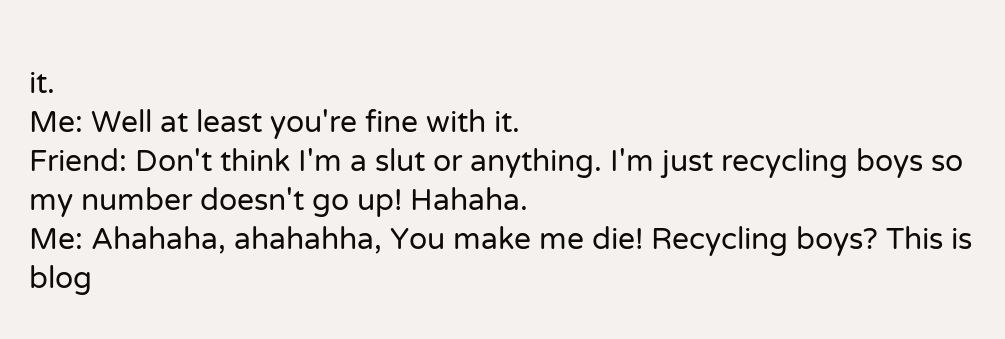it.
Me: Well at least you're fine with it.
Friend: Don't think I'm a slut or anything. I'm just recycling boys so my number doesn't go up! Hahaha.
Me: Ahahaha, ahahahha, You make me die! Recycling boys? This is blog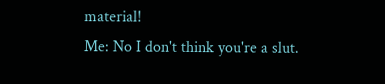material!
Me: No I don't think you're a slut.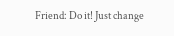Friend: Do it! Just change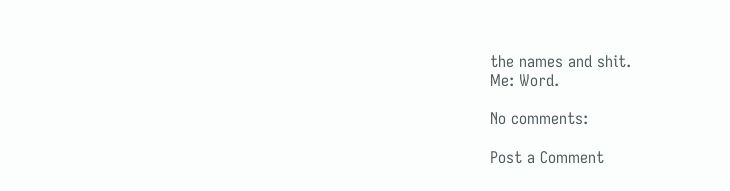the names and shit.
Me: Word.

No comments:

Post a Comment